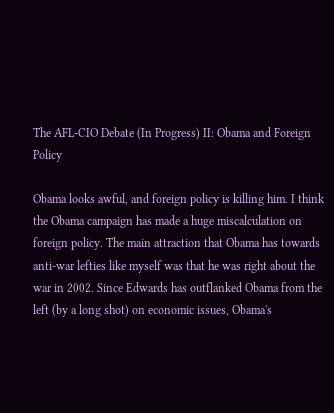The AFL-CIO Debate (In Progress) II: Obama and Foreign Policy

Obama looks awful, and foreign policy is killing him. I think the Obama campaign has made a huge miscalculation on foreign policy. The main attraction that Obama has towards anti-war lefties like myself was that he was right about the war in 2002. Since Edwards has outflanked Obama from the left (by a long shot) on economic issues, Obama's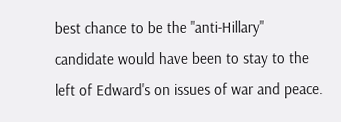best chance to be the "anti-Hillary" candidate would have been to stay to the left of Edward's on issues of war and peace.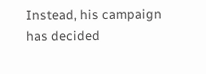Instead, his campaign has decided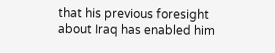that his previous foresight about Iraq has enabled him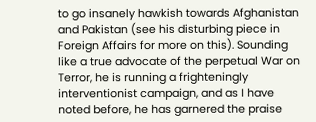to go insanely hawkish towards Afghanistan and Pakistan (see his disturbing piece in Foreign Affairs for more on this). Sounding like a true advocate of the perpetual War on Terror, he is running a frighteningly interventionist campaign, and as I have noted before, he has garnered the praise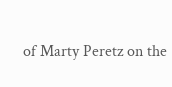of Marty Peretz on the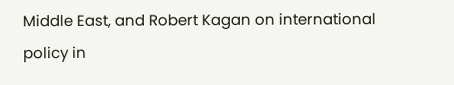Middle East, and Robert Kagan on international policy in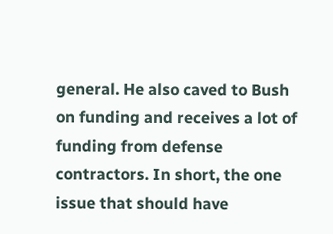general. He also caved to Bush on funding and receives a lot of funding from defense contractors. In short, the one issue that should have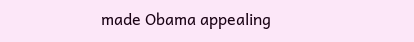made Obama appealing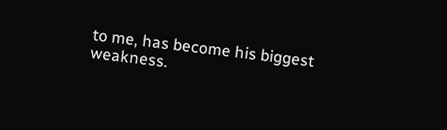to me, has become his biggest weakness.